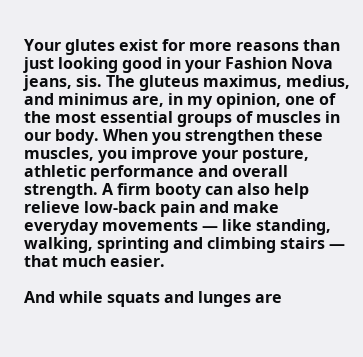Your glutes exist for more reasons than just looking good in your Fashion Nova jeans, sis. The gluteus maximus, medius, and minimus are, in my opinion, one of the most essential groups of muscles in our body. When you strengthen these muscles, you improve your posture, athletic performance and overall strength. A firm booty can also help relieve low-back pain and make everyday movements — like standing, walking, sprinting and climbing stairs — that much easier.

And while squats and lunges are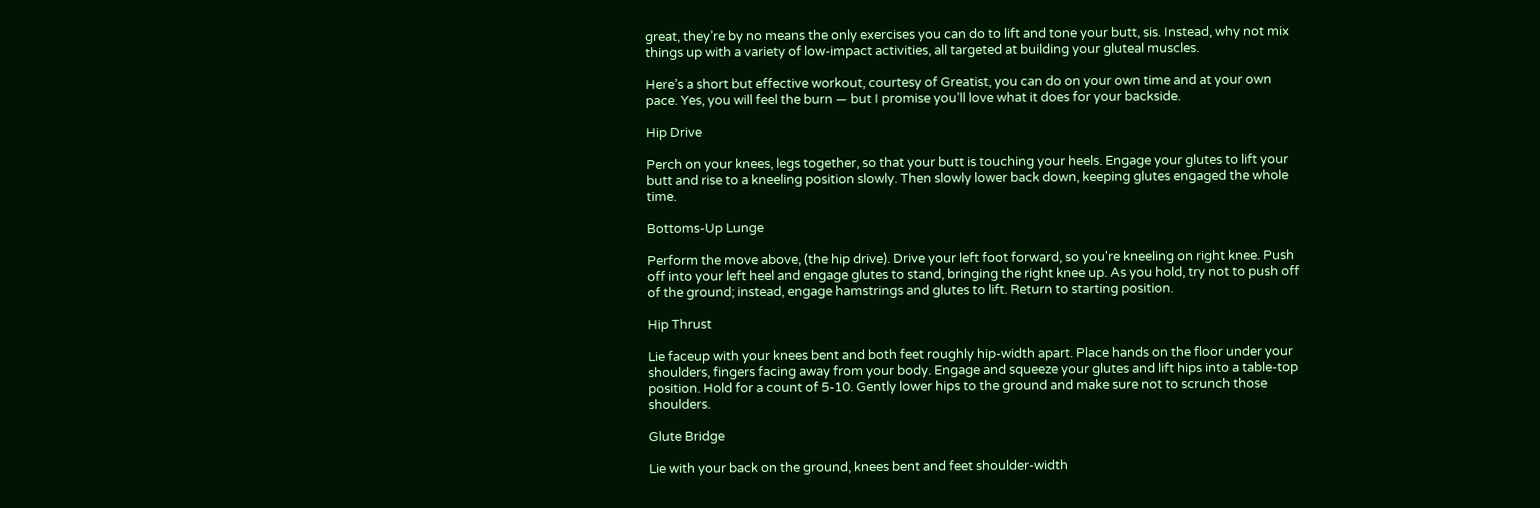great, they’re by no means the only exercises you can do to lift and tone your butt, sis. Instead, why not mix things up with a variety of low-impact activities, all targeted at building your gluteal muscles.

Here’s a short but effective workout, courtesy of Greatist, you can do on your own time and at your own pace. Yes, you will feel the burn — but I promise you’ll love what it does for your backside.

Hip Drive

Perch on your knees, legs together, so that your butt is touching your heels. Engage your glutes to lift your butt and rise to a kneeling position slowly. Then slowly lower back down, keeping glutes engaged the whole time.

Bottoms-Up Lunge

Perform the move above, (the hip drive). Drive your left foot forward, so you're kneeling on right knee. Push off into your left heel and engage glutes to stand, bringing the right knee up. As you hold, try not to push off of the ground; instead, engage hamstrings and glutes to lift. Return to starting position.

Hip Thrust

Lie faceup with your knees bent and both feet roughly hip-width apart. Place hands on the floor under your shoulders, fingers facing away from your body. Engage and squeeze your glutes and lift hips into a table-top position. Hold for a count of 5-10. Gently lower hips to the ground and make sure not to scrunch those shoulders.

Glute Bridge

Lie with your back on the ground, knees bent and feet shoulder-width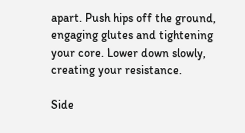apart. Push hips off the ground, engaging glutes and tightening your core. Lower down slowly, creating your resistance.

Side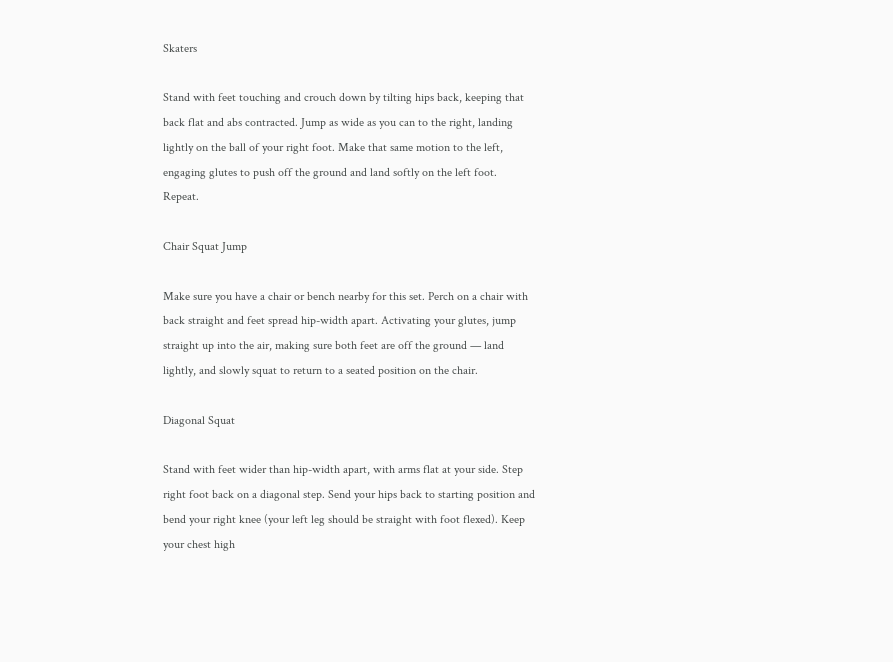Skaters

Stand with feet touching and crouch down by tilting hips back, keeping that back flat and abs contracted. Jump as wide as you can to the right, landing lightly on the ball of your right foot. Make that same motion to the left, engaging glutes to push off the ground and land softly on the left foot. Repeat.

Chair Squat Jump

Make sure you have a chair or bench nearby for this set. Perch on a chair with back straight and feet spread hip-width apart. Activating your glutes, jump straight up into the air, making sure both feet are off the ground — land lightly, and slowly squat to return to a seated position on the chair.

Diagonal Squat

Stand with feet wider than hip-width apart, with arms flat at your side. Step right foot back on a diagonal step. Send your hips back to starting position and bend your right knee (your left leg should be straight with foot flexed). Keep your chest high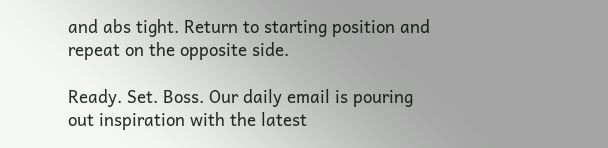and abs tight. Return to starting position and repeat on the opposite side.

Ready. Set. Boss. Our daily email is pouring out inspiration with the latest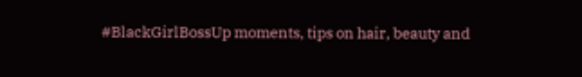#BlackGirlBossUp moments, tips on hair, beauty and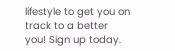lifestyle to get you on track to a better you! Sign up today.